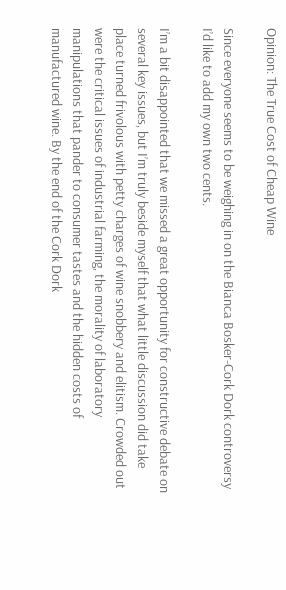Opinion: The True Cost of Cheap Wine

Since everyone seems to be weighing in on the Bianca Bosker-Cork Dork controversy I’d like to add my own two cents.

I’m a bit disappointed that we missed a great opportunity for constructive debate on several key issues, but I’m truly beside myself that what little discussion did take place turned frivolous with petty charges of wine snobbery and elitism. Crowded out were the critical issues of industrial farming, the morality of laboratory manipulations that pander to consumer tastes and the hidden costs of manufactured wine. By the end of the Cork Dork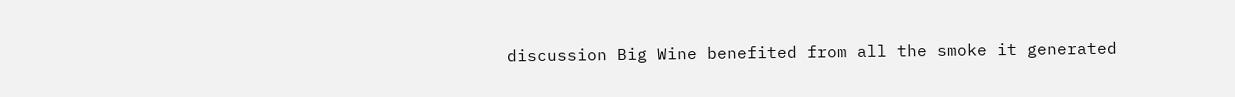discussion Big Wine benefited from all the smoke it generated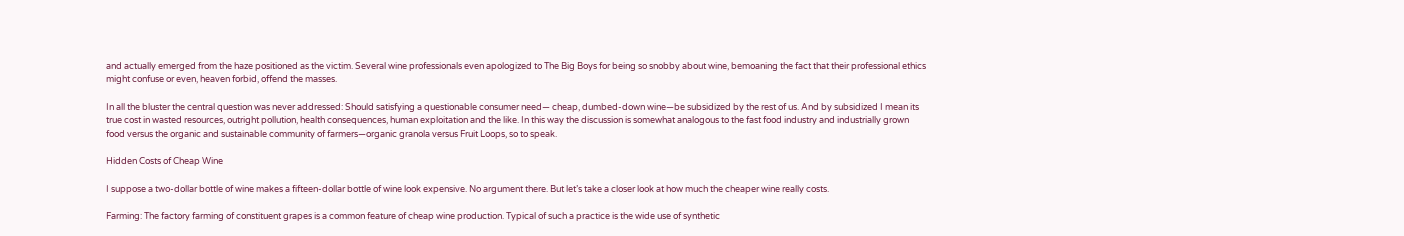and actually emerged from the haze positioned as the victim. Several wine professionals even apologized to The Big Boys for being so snobby about wine, bemoaning the fact that their professional ethics might confuse or even, heaven forbid, offend the masses.

In all the bluster the central question was never addressed: Should satisfying a questionable consumer need— cheap, dumbed-down wine—be subsidized by the rest of us. And by subsidized I mean its true cost in wasted resources, outright pollution, health consequences, human exploitation and the like. In this way the discussion is somewhat analogous to the fast food industry and industrially grown food versus the organic and sustainable community of farmers—organic granola versus Fruit Loops, so to speak.

Hidden Costs of Cheap Wine

I suppose a two-dollar bottle of wine makes a fifteen-dollar bottle of wine look expensive. No argument there. But let’s take a closer look at how much the cheaper wine really costs.

Farming: The factory farming of constituent grapes is a common feature of cheap wine production. Typical of such a practice is the wide use of synthetic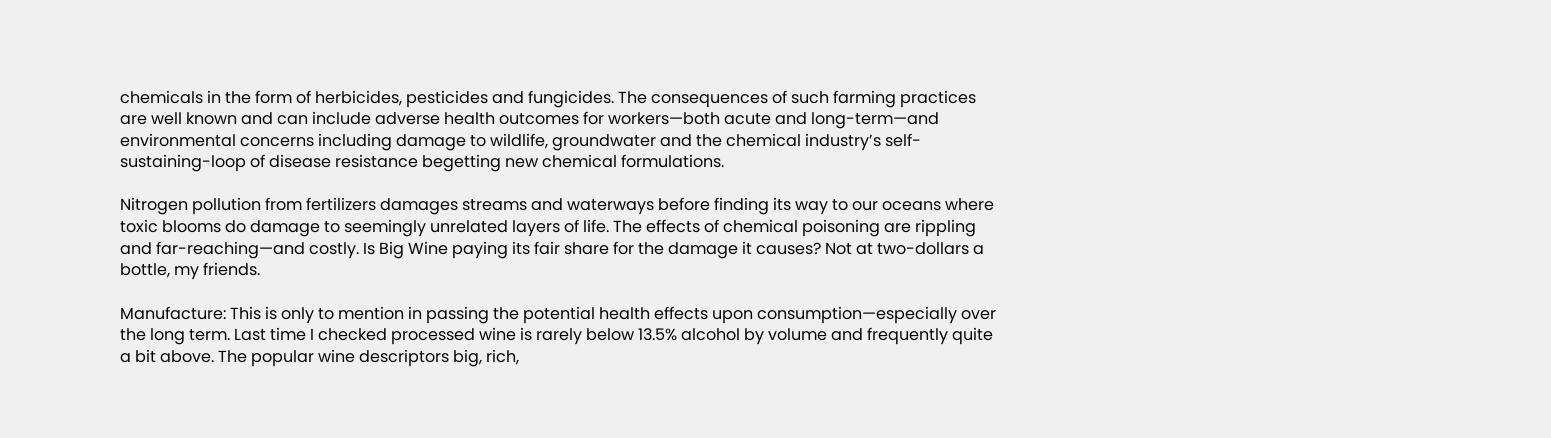chemicals in the form of herbicides, pesticides and fungicides. The consequences of such farming practices are well known and can include adverse health outcomes for workers—both acute and long-term—and environmental concerns including damage to wildlife, groundwater and the chemical industry’s self-sustaining-loop of disease resistance begetting new chemical formulations.

Nitrogen pollution from fertilizers damages streams and waterways before finding its way to our oceans where toxic blooms do damage to seemingly unrelated layers of life. The effects of chemical poisoning are rippling and far-reaching—and costly. Is Big Wine paying its fair share for the damage it causes? Not at two-dollars a bottle, my friends.

Manufacture: This is only to mention in passing the potential health effects upon consumption—especially over the long term. Last time I checked processed wine is rarely below 13.5% alcohol by volume and frequently quite a bit above. The popular wine descriptors big, rich,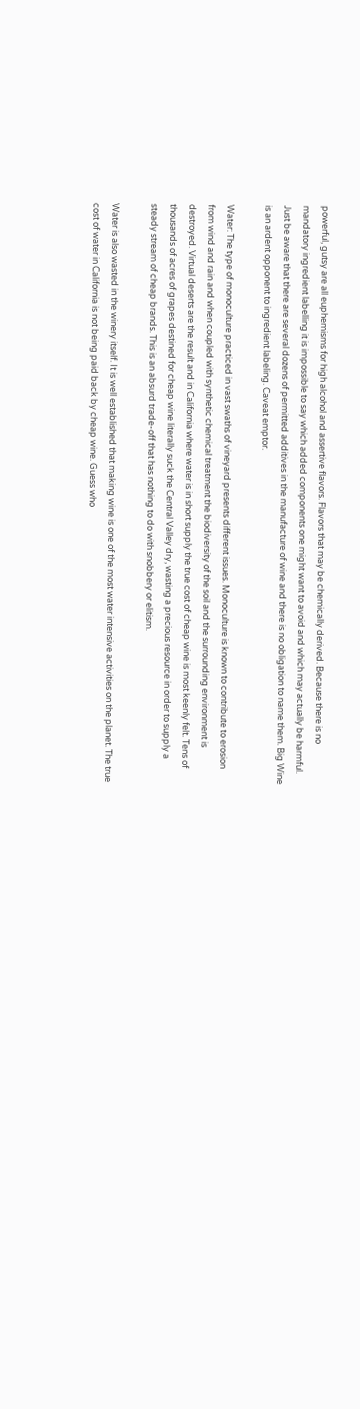powerful, gutsy are all euphemisms for high alcohol and assertive flavors. Flavors that may be chemically derived. Because there is no mandatory ingredient labelling it is impossible to say which added components one might want to avoid and which may actually be harmful. Just be aware that there are several dozens of permitted additives in the manufacture of wine and there is no obligation to name them. Big Wine is an ardent opponent to ingredient labeling. Caveat emptor.

Water: The type of monoculture practiced in vast swaths of vineyard presents different issues. Monoculture is known to contribute to erosion from wind and rain and when coupled with synthetic chemical treatment the biodiversity of the soil and the surrounding environment is destroyed. Virtual deserts are the result and in California where water is in short supply the true cost of cheap wine is most keenly felt. Tens of thousands of acres of grapes destined for cheap wine literally suck the Central Valley dry, wasting a precious resource in order to supply a steady stream of cheap brands. This is an absurd trade-off that has nothing to do with snobbery or elitism.

Water is also wasted in the winery itself. It is well established that making wine is one of the most water intensive activities on the planet. The true cost of water in California is not being paid back by cheap wine. Guess who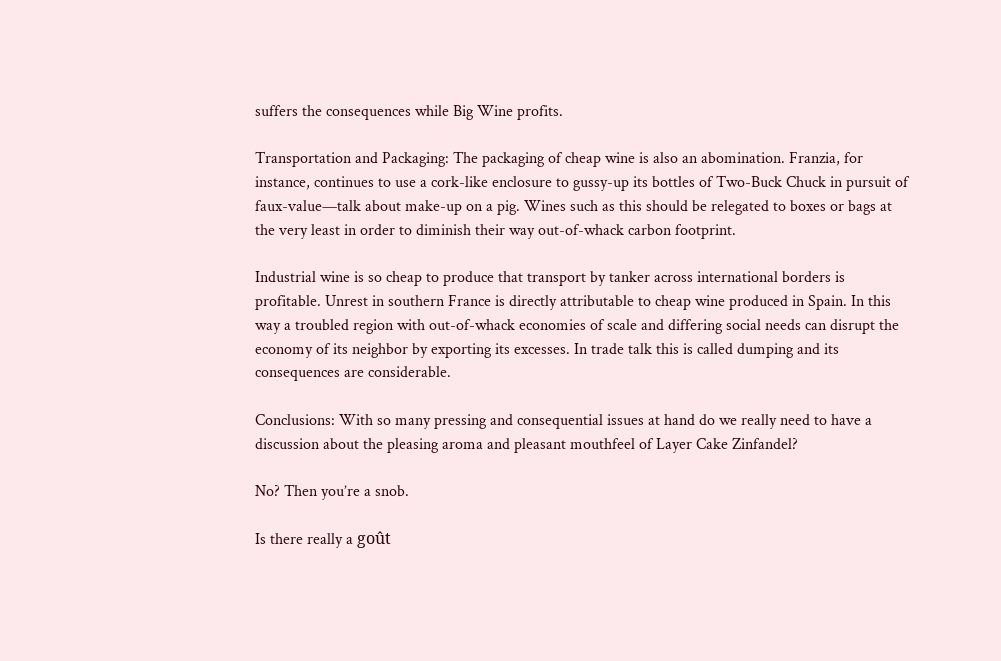suffers the consequences while Big Wine profits.

Transportation and Packaging: The packaging of cheap wine is also an abomination. Franzia, for instance, continues to use a cork-like enclosure to gussy-up its bottles of Two-Buck Chuck in pursuit of faux-value—talk about make-up on a pig. Wines such as this should be relegated to boxes or bags at the very least in order to diminish their way out-of-whack carbon footprint.

Industrial wine is so cheap to produce that transport by tanker across international borders is profitable. Unrest in southern France is directly attributable to cheap wine produced in Spain. In this way a troubled region with out-of-whack economies of scale and differing social needs can disrupt the economy of its neighbor by exporting its excesses. In trade talk this is called dumping and its consequences are considerable.

Conclusions: With so many pressing and consequential issues at hand do we really need to have a discussion about the pleasing aroma and pleasant mouthfeel of Layer Cake Zinfandel?

No? Then you’re a snob.

Is there really a goût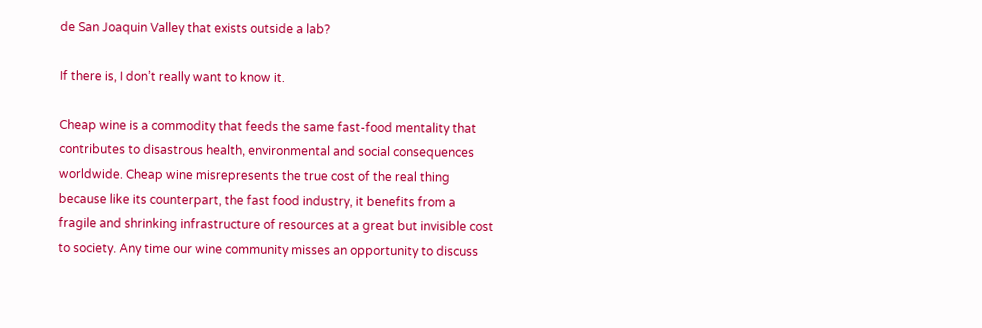de San Joaquin Valley that exists outside a lab?

If there is, I don’t really want to know it.

Cheap wine is a commodity that feeds the same fast-food mentality that contributes to disastrous health, environmental and social consequences worldwide. Cheap wine misrepresents the true cost of the real thing because like its counterpart, the fast food industry, it benefits from a fragile and shrinking infrastructure of resources at a great but invisible cost to society. Any time our wine community misses an opportunity to discuss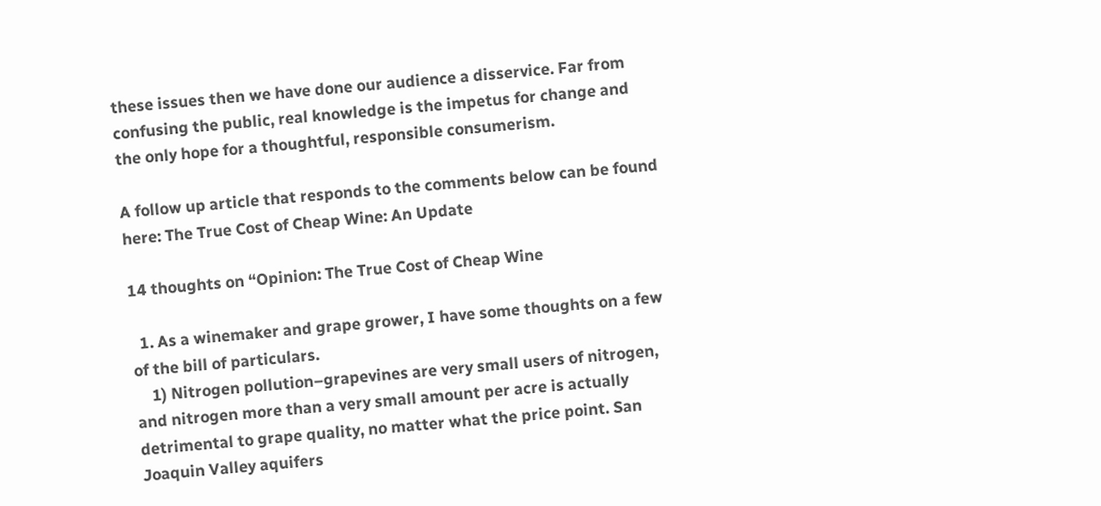these issues then we have done our audience a disservice. Far from confusing the public, real knowledge is the impetus for change and the only hope for a thoughtful, responsible consumerism.

A follow up article that responds to the comments below can be found here: The True Cost of Cheap Wine: An Update

14 thoughts on “Opinion: The True Cost of Cheap Wine

  1. As a winemaker and grape grower, I have some thoughts on a few of the bill of particulars.
    1) Nitrogen pollution–grapevines are very small users of nitrogen, and nitrogen more than a very small amount per acre is actually detrimental to grape quality, no matter what the price point. San Joaquin Valley aquifers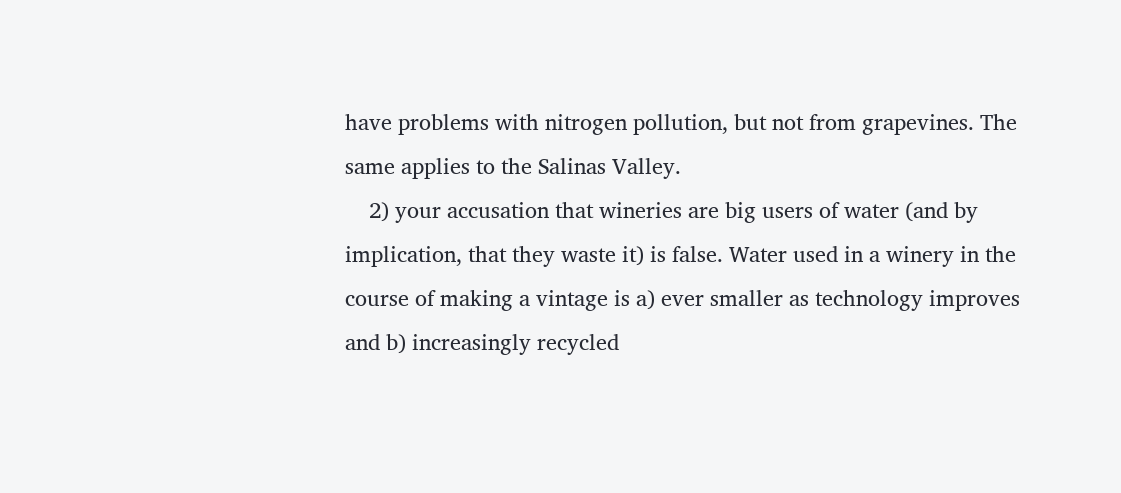have problems with nitrogen pollution, but not from grapevines. The same applies to the Salinas Valley.
    2) your accusation that wineries are big users of water (and by implication, that they waste it) is false. Water used in a winery in the course of making a vintage is a) ever smaller as technology improves and b) increasingly recycled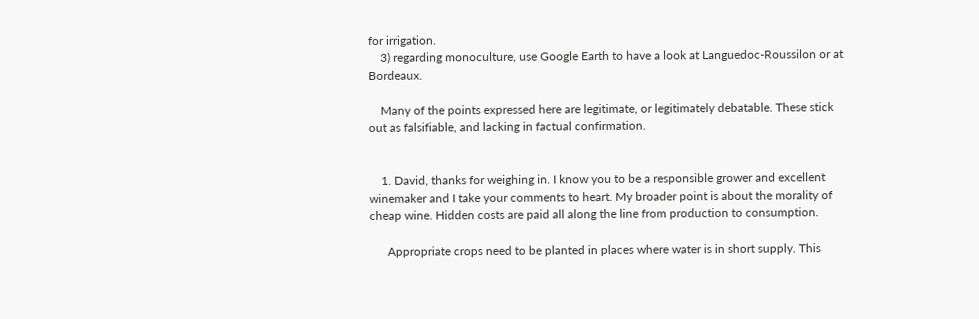for irrigation.
    3) regarding monoculture, use Google Earth to have a look at Languedoc-Roussilon or at Bordeaux.

    Many of the points expressed here are legitimate, or legitimately debatable. These stick out as falsifiable, and lacking in factual confirmation.


    1. David, thanks for weighing in. I know you to be a responsible grower and excellent winemaker and I take your comments to heart. My broader point is about the morality of cheap wine. Hidden costs are paid all along the line from production to consumption.

      Appropriate crops need to be planted in places where water is in short supply. This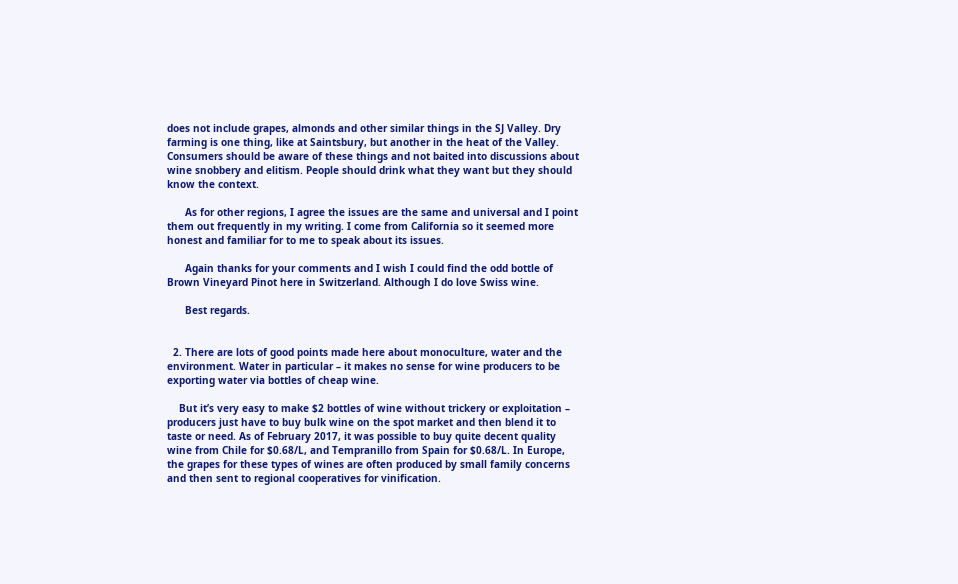does not include grapes, almonds and other similar things in the SJ Valley. Dry farming is one thing, like at Saintsbury, but another in the heat of the Valley. Consumers should be aware of these things and not baited into discussions about wine snobbery and elitism. People should drink what they want but they should know the context.

      As for other regions, I agree the issues are the same and universal and I point them out frequently in my writing. I come from California so it seemed more honest and familiar for to me to speak about its issues.

      Again thanks for your comments and I wish I could find the odd bottle of Brown Vineyard Pinot here in Switzerland. Although I do love Swiss wine.

      Best regards.


  2. There are lots of good points made here about monoculture, water and the environment. Water in particular – it makes no sense for wine producers to be exporting water via bottles of cheap wine.

    But it’s very easy to make $2 bottles of wine without trickery or exploitation – producers just have to buy bulk wine on the spot market and then blend it to taste or need. As of February 2017, it was possible to buy quite decent quality wine from Chile for $0.68/L, and Tempranillo from Spain for $0.68/L. In Europe, the grapes for these types of wines are often produced by small family concerns and then sent to regional cooperatives for vinification.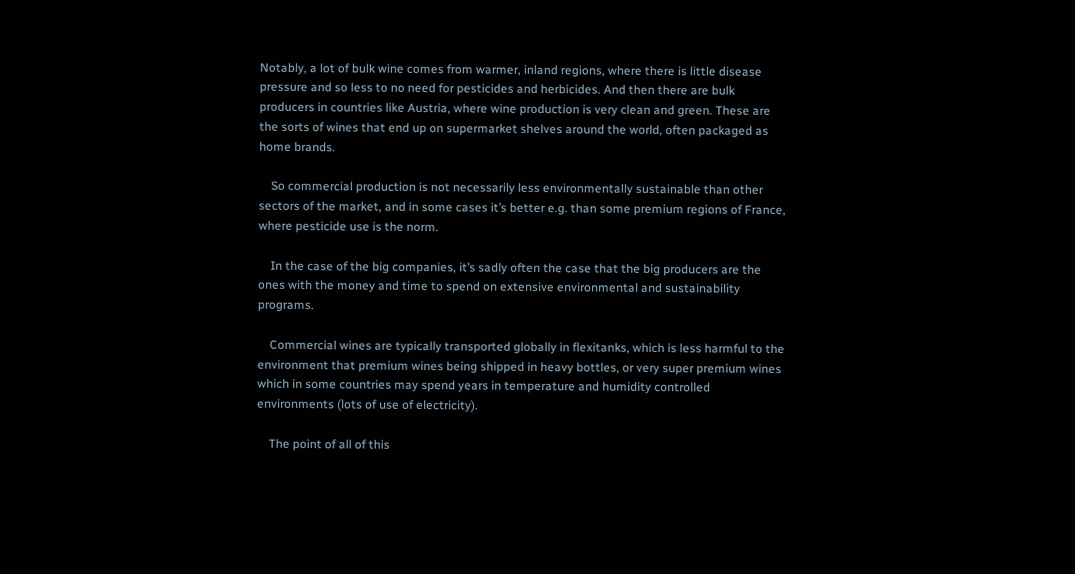Notably, a lot of bulk wine comes from warmer, inland regions, where there is little disease pressure and so less to no need for pesticides and herbicides. And then there are bulk producers in countries like Austria, where wine production is very clean and green. These are the sorts of wines that end up on supermarket shelves around the world, often packaged as home brands.

    So commercial production is not necessarily less environmentally sustainable than other sectors of the market, and in some cases it’s better e.g. than some premium regions of France, where pesticide use is the norm.

    In the case of the big companies, it’s sadly often the case that the big producers are the ones with the money and time to spend on extensive environmental and sustainability programs.

    Commercial wines are typically transported globally in flexitanks, which is less harmful to the environment that premium wines being shipped in heavy bottles, or very super premium wines which in some countries may spend years in temperature and humidity controlled environments (lots of use of electricity).

    The point of all of this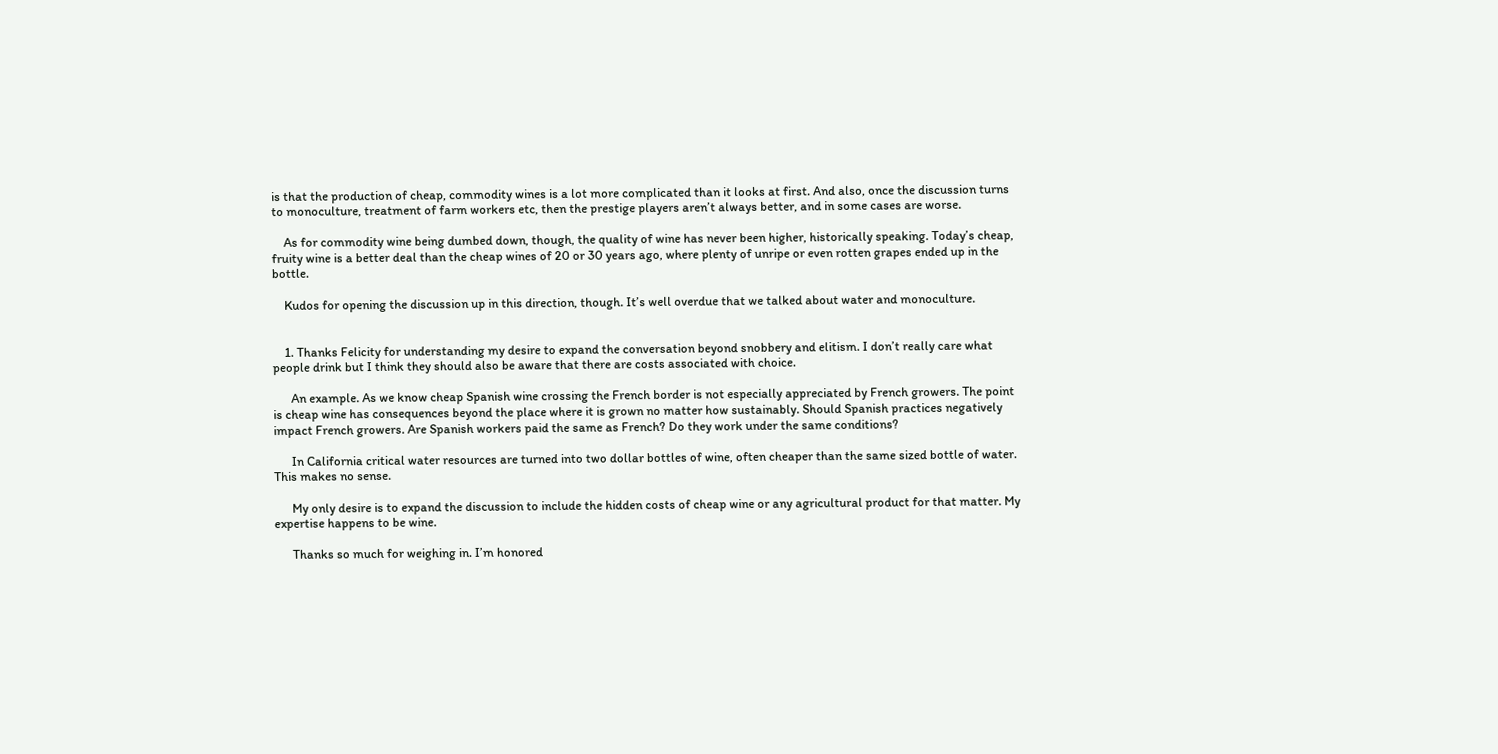is that the production of cheap, commodity wines is a lot more complicated than it looks at first. And also, once the discussion turns to monoculture, treatment of farm workers etc, then the prestige players aren’t always better, and in some cases are worse.

    As for commodity wine being dumbed down, though, the quality of wine has never been higher, historically speaking. Today’s cheap, fruity wine is a better deal than the cheap wines of 20 or 30 years ago, where plenty of unripe or even rotten grapes ended up in the bottle.

    Kudos for opening the discussion up in this direction, though. It’s well overdue that we talked about water and monoculture.


    1. Thanks Felicity for understanding my desire to expand the conversation beyond snobbery and elitism. I don’t really care what people drink but I think they should also be aware that there are costs associated with choice.

      An example. As we know cheap Spanish wine crossing the French border is not especially appreciated by French growers. The point is cheap wine has consequences beyond the place where it is grown no matter how sustainably. Should Spanish practices negatively impact French growers. Are Spanish workers paid the same as French? Do they work under the same conditions?

      In California critical water resources are turned into two dollar bottles of wine, often cheaper than the same sized bottle of water. This makes no sense.

      My only desire is to expand the discussion to include the hidden costs of cheap wine or any agricultural product for that matter. My expertise happens to be wine.

      Thanks so much for weighing in. I’m honored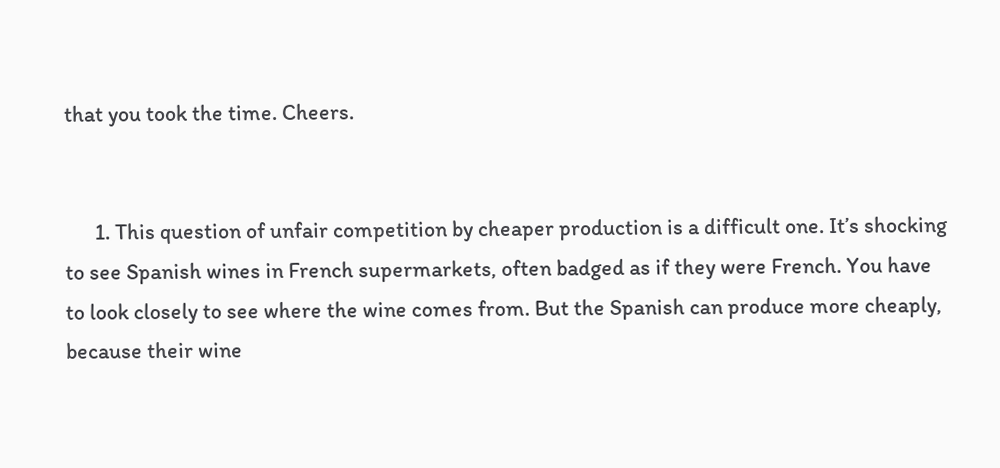that you took the time. Cheers.


      1. This question of unfair competition by cheaper production is a difficult one. It’s shocking to see Spanish wines in French supermarkets, often badged as if they were French. You have to look closely to see where the wine comes from. But the Spanish can produce more cheaply, because their wine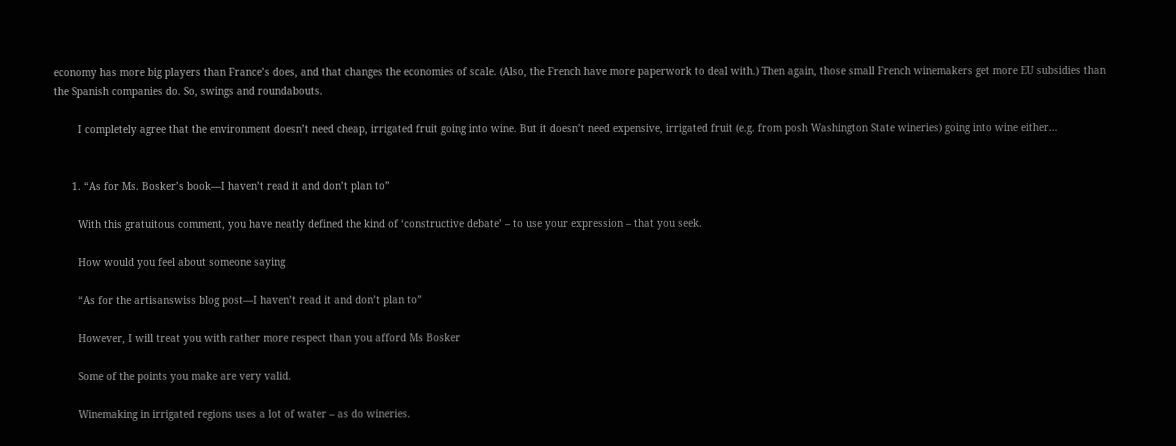economy has more big players than France’s does, and that changes the economies of scale. (Also, the French have more paperwork to deal with.) Then again, those small French winemakers get more EU subsidies than the Spanish companies do. So, swings and roundabouts.

        I completely agree that the environment doesn’t need cheap, irrigated fruit going into wine. But it doesn’t need expensive, irrigated fruit (e.g. from posh Washington State wineries) going into wine either…


      1. “As for Ms. Bosker’s book—I haven’t read it and don’t plan to”

        With this gratuitous comment, you have neatly defined the kind of ‘constructive debate’ – to use your expression – that you seek.

        How would you feel about someone saying

        “As for the artisanswiss blog post—I haven’t read it and don’t plan to”

        However, I will treat you with rather more respect than you afford Ms Bosker

        Some of the points you make are very valid.

        Winemaking in irrigated regions uses a lot of water – as do wineries.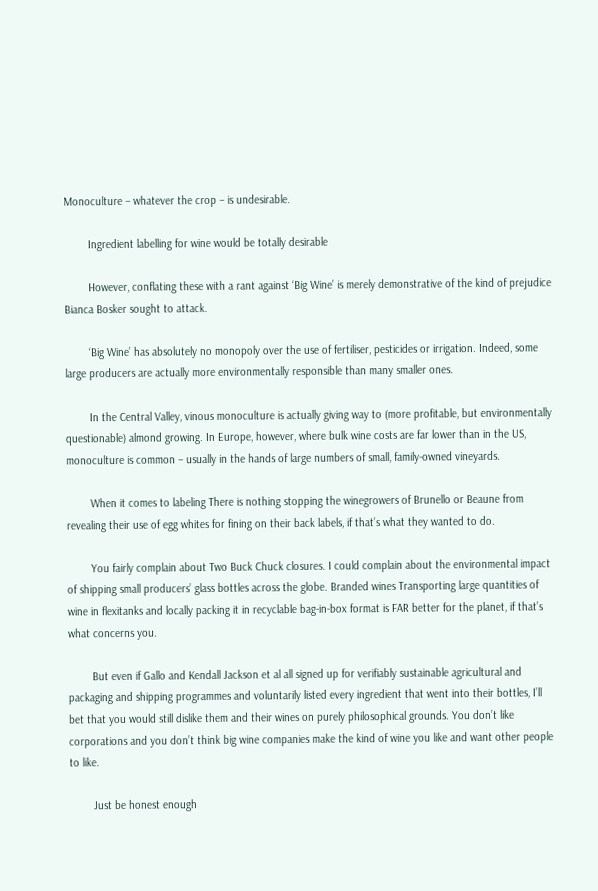Monoculture – whatever the crop – is undesirable.

        Ingredient labelling for wine would be totally desirable

        However, conflating these with a rant against ‘Big Wine’ is merely demonstrative of the kind of prejudice Bianca Bosker sought to attack.

        ‘Big Wine’ has absolutely no monopoly over the use of fertiliser, pesticides or irrigation. Indeed, some large producers are actually more environmentally responsible than many smaller ones.

        In the Central Valley, vinous monoculture is actually giving way to (more profitable, but environmentally questionable) almond growing. In Europe, however, where bulk wine costs are far lower than in the US, monoculture is common – usually in the hands of large numbers of small, family-owned vineyards.

        When it comes to labeling There is nothing stopping the winegrowers of Brunello or Beaune from revealing their use of egg whites for fining on their back labels, if that’s what they wanted to do.

        You fairly complain about Two Buck Chuck closures. I could complain about the environmental impact of shipping small producers’ glass bottles across the globe. Branded wines Transporting large quantities of wine in flexitanks and locally packing it in recyclable bag-in-box format is FAR better for the planet, if that’s what concerns you.

        But even if Gallo and Kendall Jackson et al all signed up for verifiably sustainable agricultural and packaging and shipping programmes and voluntarily listed every ingredient that went into their bottles, I’ll bet that you would still dislike them and their wines on purely philosophical grounds. You don’t like corporations and you don’t think big wine companies make the kind of wine you like and want other people to like.

        Just be honest enough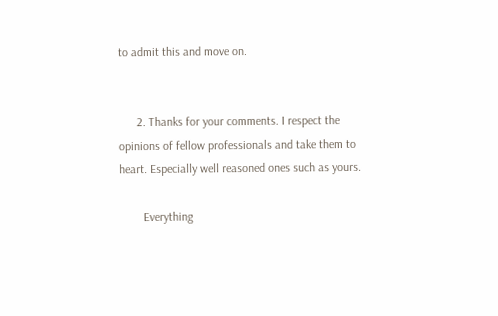to admit this and move on.


      2. Thanks for your comments. I respect the opinions of fellow professionals and take them to heart. Especially well reasoned ones such as yours.

        Everything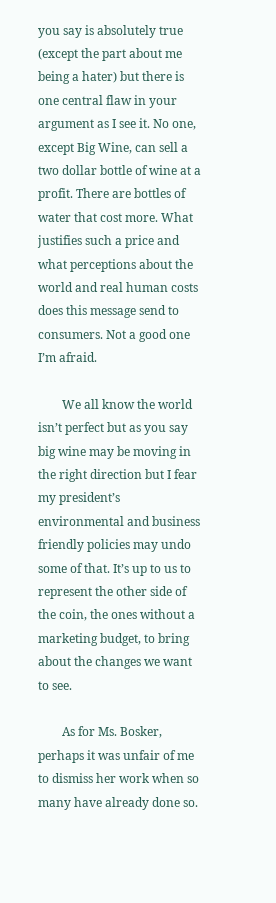you say is absolutely true (except the part about me being a hater) but there is one central flaw in your argument as I see it. No one, except Big Wine, can sell a two dollar bottle of wine at a profit. There are bottles of water that cost more. What justifies such a price and what perceptions about the world and real human costs does this message send to consumers. Not a good one I’m afraid.

        We all know the world isn’t perfect but as you say big wine may be moving in the right direction but I fear my president’s environmental and business friendly policies may undo some of that. It’s up to us to represent the other side of the coin, the ones without a marketing budget, to bring about the changes we want to see.

        As for Ms. Bosker, perhaps it was unfair of me to dismiss her work when so many have already done so.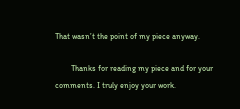That wasn’t the point of my piece anyway.

        Thanks for reading my piece and for your comments. I truly enjoy your work.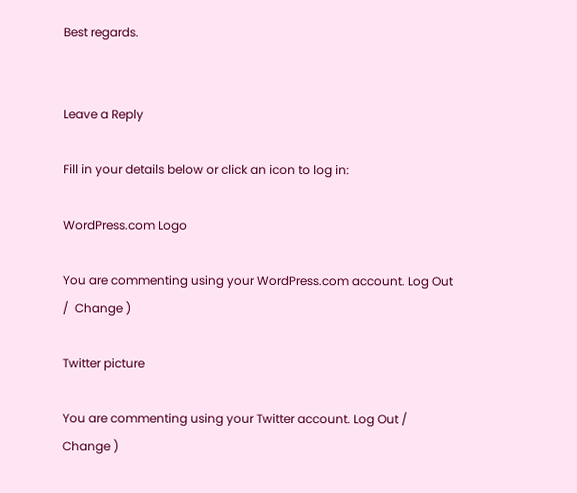Best regards.


Leave a Reply

Fill in your details below or click an icon to log in:

WordPress.com Logo

You are commenting using your WordPress.com account. Log Out /  Change )

Twitter picture

You are commenting using your Twitter account. Log Out /  Change )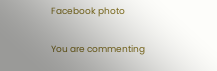Facebook photo

You are commenting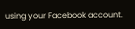using your Facebook account.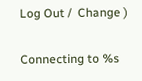Log Out /  Change )

Connecting to %s